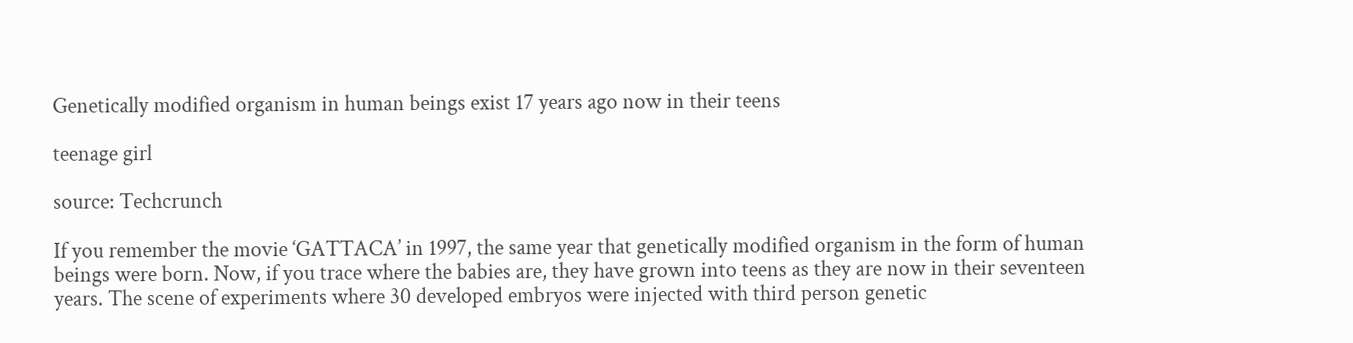Genetically modified organism in human beings exist 17 years ago now in their teens

teenage girl

source: Techcrunch

If you remember the movie ‘GATTACA’ in 1997, the same year that genetically modified organism in the form of human beings were born. Now, if you trace where the babies are, they have grown into teens as they are now in their seventeen years. The scene of experiments where 30 developed embryos were injected with third person genetic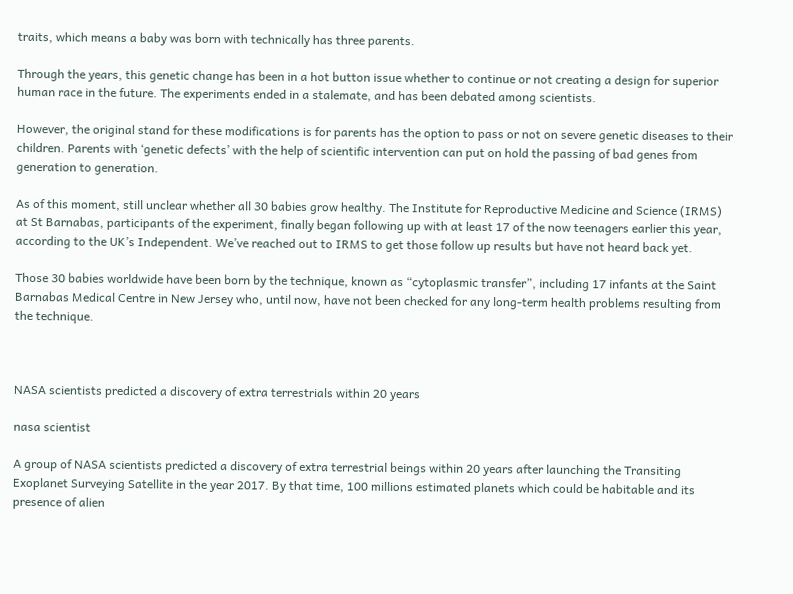traits, which means a baby was born with technically has three parents.

Through the years, this genetic change has been in a hot button issue whether to continue or not creating a design for superior human race in the future. The experiments ended in a stalemate, and has been debated among scientists.

However, the original stand for these modifications is for parents has the option to pass or not on severe genetic diseases to their children. Parents with ‘genetic defects’ with the help of scientific intervention can put on hold the passing of bad genes from generation to generation.

As of this moment, still unclear whether all 30 babies grow healthy. The Institute for Reproductive Medicine and Science (IRMS) at St Barnabas, participants of the experiment, finally began following up with at least 17 of the now teenagers earlier this year, according to the UK’s Independent. We’ve reached out to IRMS to get those follow up results but have not heard back yet.

Those 30 babies worldwide have been born by the technique, known as “cytoplasmic transfer”, including 17 infants at the Saint Barnabas Medical Centre in New Jersey who, until now, have not been checked for any long-term health problems resulting from the technique.



NASA scientists predicted a discovery of extra terrestrials within 20 years

nasa scientist

A group of NASA scientists predicted a discovery of extra terrestrial beings within 20 years after launching the Transiting Exoplanet Surveying Satellite in the year 2017. By that time, 100 millions estimated planets which could be habitable and its presence of alien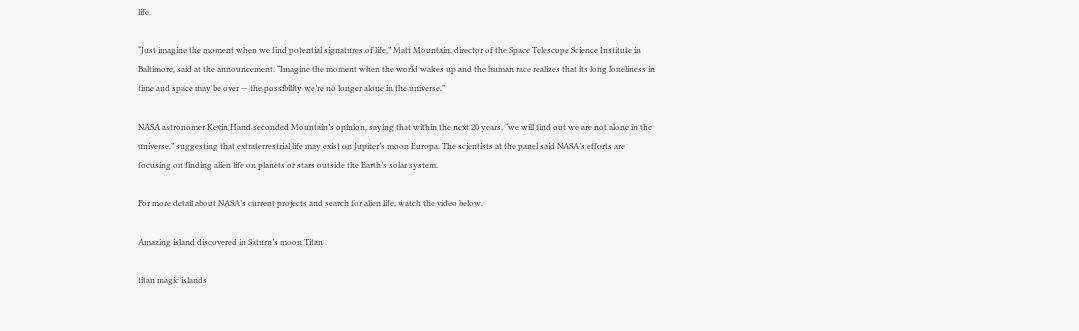life.

“Just imagine the moment when we find potential signatures of life,” Matt Mountain, director of the Space Telescope Science Institute in Baltimore, said at the announcement. “Imagine the moment when the world wakes up and the human race realizes that its long loneliness in time and space may be over — the possibility we’re no longer alone in the universe.”

NASA astronomer Kevin Hand seconded Mountain’s opinion, saying that within the next 20 years, “we will find out we are not alone in the universe,” suggesting that extraterrestrial life may exist on Jupiter’s moon Europa. The scientists at the panel said NASA’s efforts are focusing on finding alien life on planets or stars outside the Earth’s solar system.

For more detail about NASA’s current projects and search for alien life, watch the video below.

Amazing island discovered in Saturn’s moon Titan

titan magic islands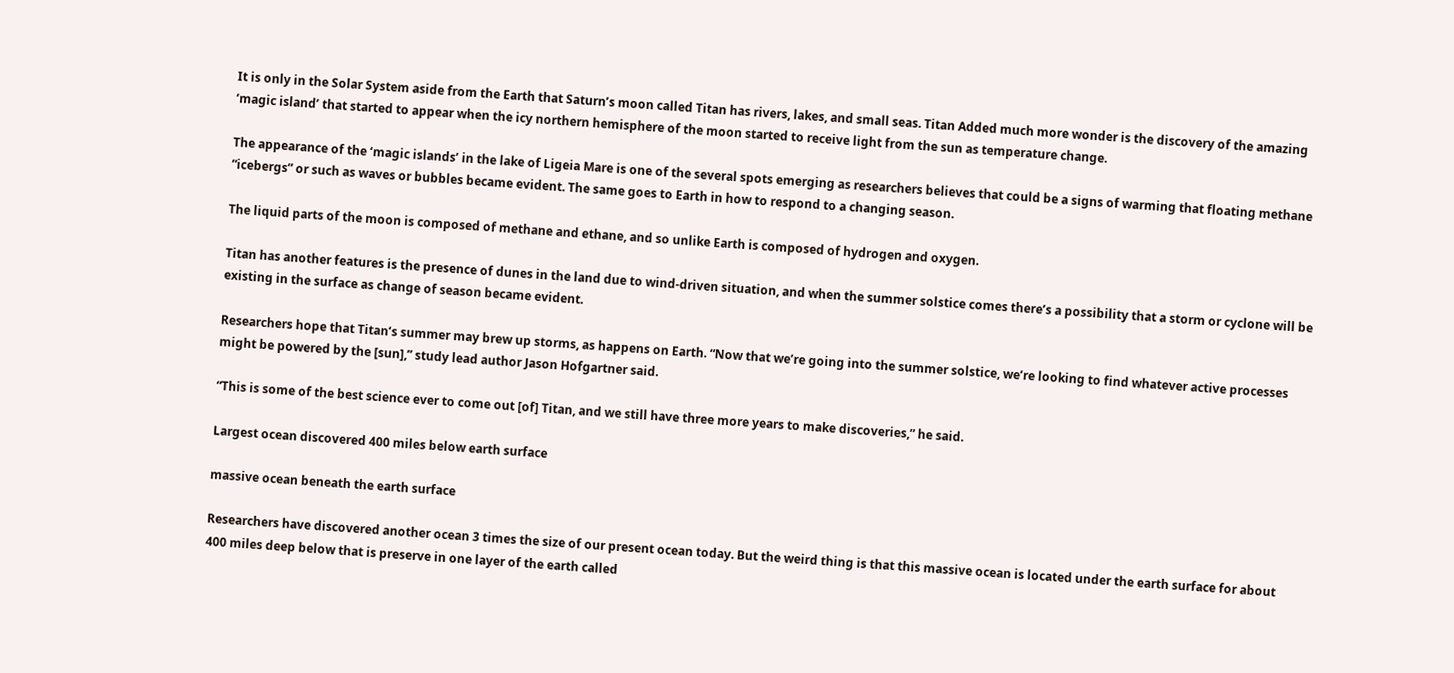It is only in the Solar System aside from the Earth that Saturn’s moon called Titan has rivers, lakes, and small seas. Titan Added much more wonder is the discovery of the amazing ‘magic island’ that started to appear when the icy northern hemisphere of the moon started to receive light from the sun as temperature change.

The appearance of the ‘magic islands’ in the lake of Ligeia Mare is one of the several spots emerging as researchers believes that could be a signs of warming that floating methane “icebergs” or such as waves or bubbles became evident. The same goes to Earth in how to respond to a changing season.

The liquid parts of the moon is composed of methane and ethane, and so unlike Earth is composed of hydrogen and oxygen.

Titan has another features is the presence of dunes in the land due to wind-driven situation, and when the summer solstice comes there’s a possibility that a storm or cyclone will be existing in the surface as change of season became evident.

Researchers hope that Titan’s summer may brew up storms, as happens on Earth. “Now that we’re going into the summer solstice, we’re looking to find whatever active processes might be powered by the [sun],” study lead author Jason Hofgartner said.

“This is some of the best science ever to come out [of] Titan, and we still have three more years to make discoveries,” he said.

Largest ocean discovered 400 miles below earth surface

massive ocean beneath the earth surface

Researchers have discovered another ocean 3 times the size of our present ocean today. But the weird thing is that this massive ocean is located under the earth surface for about 400 miles deep below that is preserve in one layer of the earth called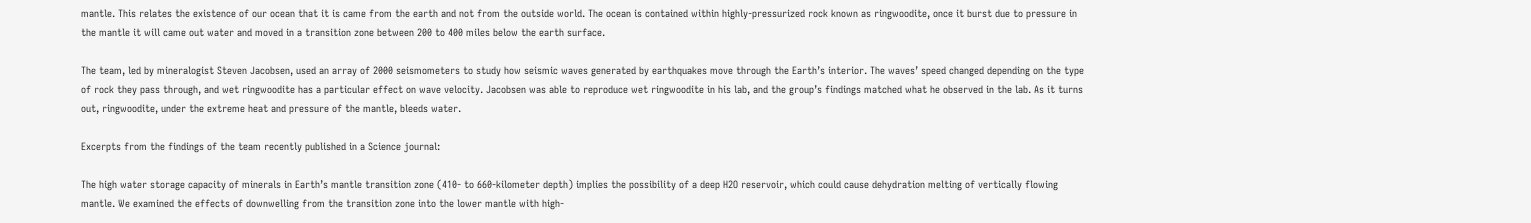mantle. This relates the existence of our ocean that it is came from the earth and not from the outside world. The ocean is contained within highly-pressurized rock known as ringwoodite, once it burst due to pressure in the mantle it will came out water and moved in a transition zone between 200 to 400 miles below the earth surface.

The team, led by mineralogist Steven Jacobsen, used an array of 2000 seismometers to study how seismic waves generated by earthquakes move through the Earth’s interior. The waves’ speed changed depending on the type of rock they pass through, and wet ringwoodite has a particular effect on wave velocity. Jacobsen was able to reproduce wet ringwoodite in his lab, and the group’s findings matched what he observed in the lab. As it turns out, ringwoodite, under the extreme heat and pressure of the mantle, bleeds water.

Excerpts from the findings of the team recently published in a Science journal:

The high water storage capacity of minerals in Earth’s mantle transition zone (410- to 660-kilometer depth) implies the possibility of a deep H2O reservoir, which could cause dehydration melting of vertically flowing mantle. We examined the effects of downwelling from the transition zone into the lower mantle with high-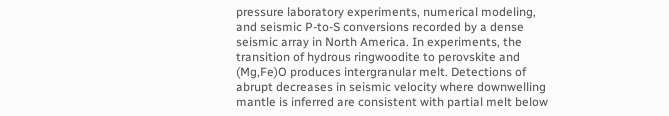pressure laboratory experiments, numerical modeling, and seismic P-to-S conversions recorded by a dense seismic array in North America. In experiments, the transition of hydrous ringwoodite to perovskite and (Mg,Fe)O produces intergranular melt. Detections of abrupt decreases in seismic velocity where downwelling mantle is inferred are consistent with partial melt below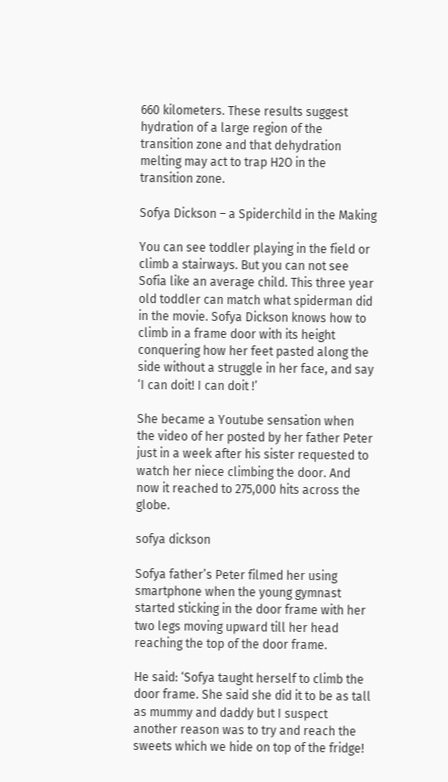660 kilometers. These results suggest hydration of a large region of the transition zone and that dehydration melting may act to trap H2O in the transition zone.

Sofya Dickson – a Spiderchild in the Making

You can see toddler playing in the field or climb a stairways. But you can not see Sofia like an average child. This three year old toddler can match what spiderman did in the movie. Sofya Dickson knows how to climb in a frame door with its height conquering how her feet pasted along the side without a struggle in her face, and say ‘I can doit! I can doit !’

She became a Youtube sensation when the video of her posted by her father Peter just in a week after his sister requested to watch her niece climbing the door. And now it reached to 275,000 hits across the globe.

sofya dickson

Sofya father’s Peter filmed her using smartphone when the young gymnast started sticking in the door frame with her two legs moving upward till her head reaching the top of the door frame.

He said: ‘Sofya taught herself to climb the door frame. She said she did it to be as tall as mummy and daddy but I suspect another reason was to try and reach the sweets which we hide on top of the fridge!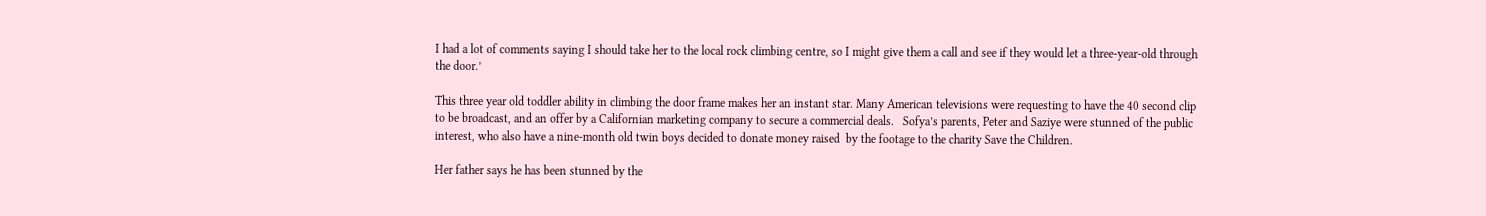I had a lot of comments saying I should take her to the local rock climbing centre, so I might give them a call and see if they would let a three-year-old through the door.’

This three year old toddler ability in climbing the door frame makes her an instant star. Many American televisions were requesting to have the 40 second clip to be broadcast, and an offer by a Californian marketing company to secure a commercial deals.   Sofya’s parents, Peter and Saziye were stunned of the public interest, who also have a nine-month old twin boys decided to donate money raised  by the footage to the charity Save the Children.

Her father says he has been stunned by the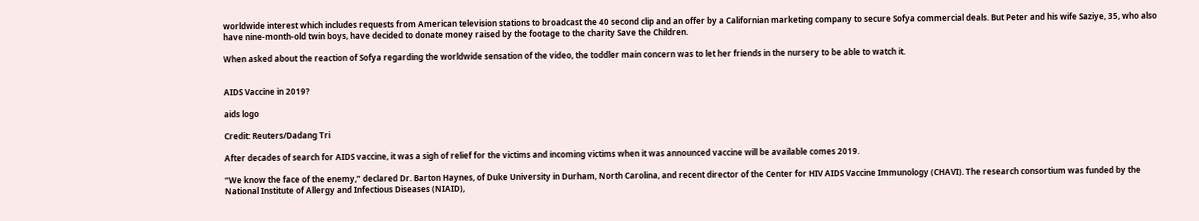worldwide interest which includes requests from American television stations to broadcast the 40 second clip and an offer by a Californian marketing company to secure Sofya commercial deals. But Peter and his wife Saziye, 35, who also have nine-month-old twin boys, have decided to donate money raised by the footage to the charity Save the Children.

When asked about the reaction of Sofya regarding the worldwide sensation of the video, the toddler main concern was to let her friends in the nursery to be able to watch it.


AIDS Vaccine in 2019?

aids logo

Credit: Reuters/Dadang Tri

After decades of search for AIDS vaccine, it was a sigh of relief for the victims and incoming victims when it was announced vaccine will be available comes 2019.

“We know the face of the enemy,” declared Dr. Barton Haynes, of Duke University in Durham, North Carolina, and recent director of the Center for HIV AIDS Vaccine Immunology (CHAVI). The research consortium was funded by the National Institute of Allergy and Infectious Diseases (NIAID),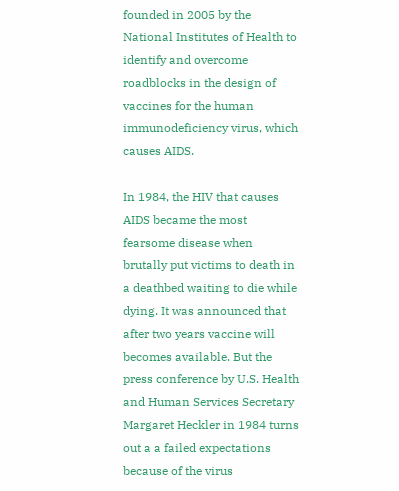founded in 2005 by the National Institutes of Health to identify and overcome roadblocks in the design of vaccines for the human immunodeficiency virus, which causes AIDS.

In 1984, the HIV that causes AIDS became the most fearsome disease when brutally put victims to death in a deathbed waiting to die while dying. It was announced that after two years vaccine will becomes available. But the press conference by U.S. Health and Human Services Secretary Margaret Heckler in 1984 turns out a a failed expectations because of the virus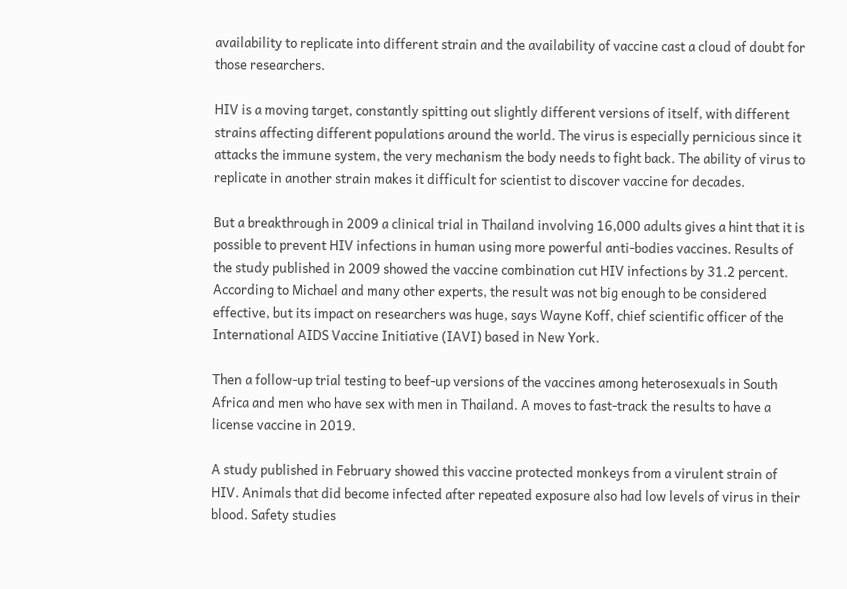availability to replicate into different strain and the availability of vaccine cast a cloud of doubt for those researchers.

HIV is a moving target, constantly spitting out slightly different versions of itself, with different strains affecting different populations around the world. The virus is especially pernicious since it attacks the immune system, the very mechanism the body needs to fight back. The ability of virus to replicate in another strain makes it difficult for scientist to discover vaccine for decades.

But a breakthrough in 2009 a clinical trial in Thailand involving 16,000 adults gives a hint that it is possible to prevent HIV infections in human using more powerful anti-bodies vaccines. Results of the study published in 2009 showed the vaccine combination cut HIV infections by 31.2 percent. According to Michael and many other experts, the result was not big enough to be considered effective, but its impact on researchers was huge, says Wayne Koff, chief scientific officer of the International AIDS Vaccine Initiative (IAVI) based in New York.

Then a follow-up trial testing to beef-up versions of the vaccines among heterosexuals in South Africa and men who have sex with men in Thailand. A moves to fast-track the results to have a license vaccine in 2019.

A study published in February showed this vaccine protected monkeys from a virulent strain of HIV. Animals that did become infected after repeated exposure also had low levels of virus in their blood. Safety studies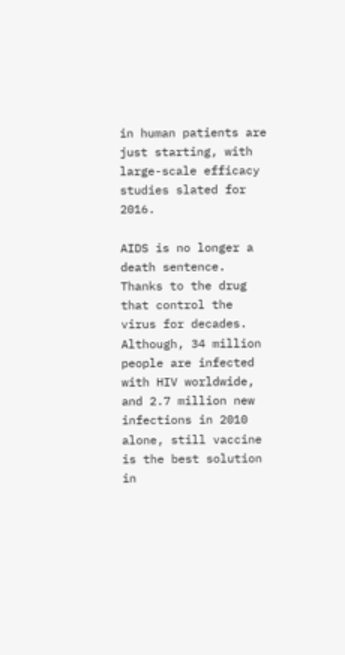in human patients are just starting, with large-scale efficacy studies slated for 2016.

AIDS is no longer a death sentence. Thanks to the drug that control the virus for decades. Although, 34 million people are infected with HIV worldwide, and 2.7 million new infections in 2010 alone, still vaccine is the best solution in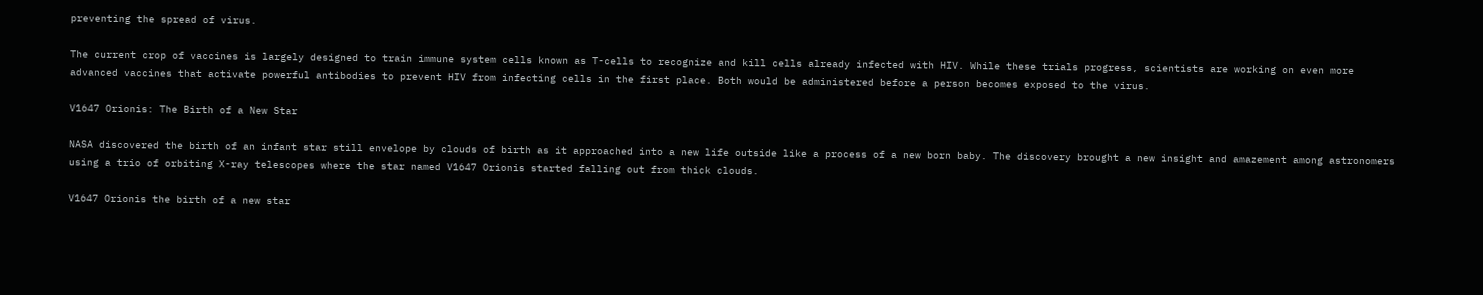preventing the spread of virus.

The current crop of vaccines is largely designed to train immune system cells known as T-cells to recognize and kill cells already infected with HIV. While these trials progress, scientists are working on even more advanced vaccines that activate powerful antibodies to prevent HIV from infecting cells in the first place. Both would be administered before a person becomes exposed to the virus.

V1647 Orionis: The Birth of a New Star

NASA discovered the birth of an infant star still envelope by clouds of birth as it approached into a new life outside like a process of a new born baby. The discovery brought a new insight and amazement among astronomers using a trio of orbiting X-ray telescopes where the star named V1647 Orionis started falling out from thick clouds.

V1647 Orionis the birth of a new star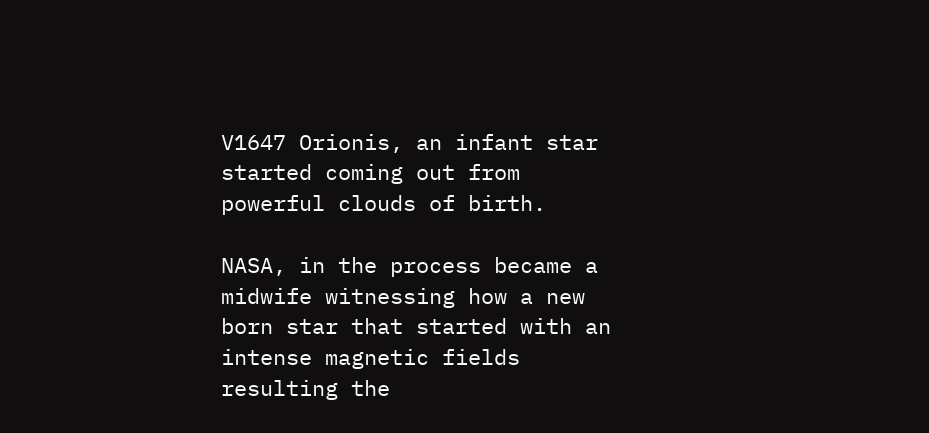V1647 Orionis, an infant star started coming out from powerful clouds of birth.

NASA, in the process became a midwife witnessing how a new born star that started with an intense magnetic fields resulting the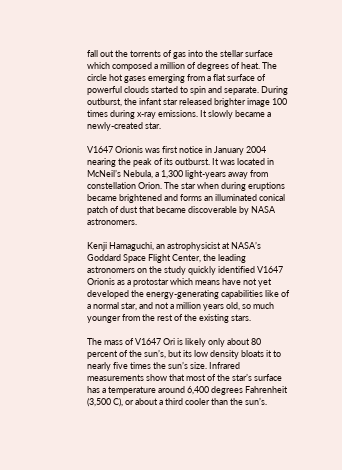fall out the torrents of gas into the stellar surface which composed a million of degrees of heat. The circle hot gases emerging from a flat surface of powerful clouds started to spin and separate. During outburst, the infant star released brighter image 100 times during x-ray emissions. It slowly became a newly-created star.

V1647 Orionis was first notice in January 2004 nearing the peak of its outburst. It was located in McNeil’s Nebula, a 1,300 light-years away from constellation Orion. The star when during eruptions became brightened and forms an illuminated conical patch of dust that became discoverable by NASA astronomers.

Kenji Hamaguchi, an astrophysicist at NASA’s Goddard Space Flight Center, the leading astronomers on the study quickly identified V1647 Orionis as a protostar which means have not yet developed the energy-generating capabilities like of a normal star, and not a million years old, so much younger from the rest of the existing stars.

The mass of V1647 Ori is likely only about 80 percent of the sun’s, but its low density bloats it to nearly five times the sun’s size. Infrared measurements show that most of the star’s surface has a temperature around 6,400 degrees Fahrenheit (3,500 C), or about a third cooler than the sun’s.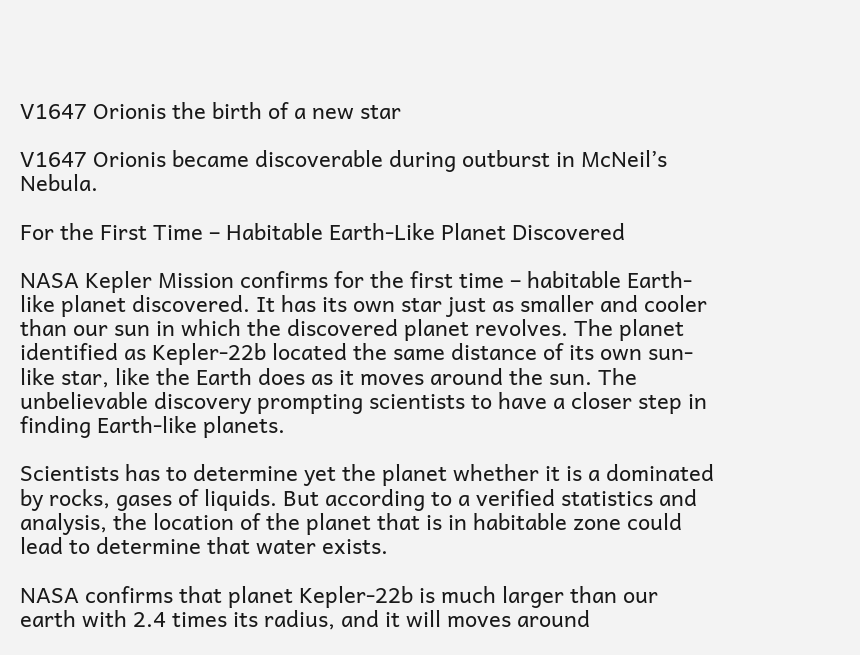V1647 Orionis the birth of a new star

V1647 Orionis became discoverable during outburst in McNeil’s Nebula.

For the First Time – Habitable Earth-Like Planet Discovered

NASA Kepler Mission confirms for the first time – habitable Earth-like planet discovered. It has its own star just as smaller and cooler than our sun in which the discovered planet revolves. The planet identified as Kepler-22b located the same distance of its own sun-like star, like the Earth does as it moves around the sun. The unbelievable discovery prompting scientists to have a closer step in finding Earth-like planets.

Scientists has to determine yet the planet whether it is a dominated by rocks, gases of liquids. But according to a verified statistics and analysis, the location of the planet that is in habitable zone could lead to determine that water exists.

NASA confirms that planet Kepler-22b is much larger than our earth with 2.4 times its radius, and it will moves around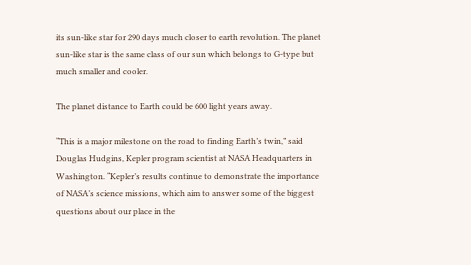its sun-like star for 290 days much closer to earth revolution. The planet sun-like star is the same class of our sun which belongs to G-type but much smaller and cooler.

The planet distance to Earth could be 600 light years away.

“This is a major milestone on the road to finding Earth’s twin,” said Douglas Hudgins, Kepler program scientist at NASA Headquarters in Washington. “Kepler’s results continue to demonstrate the importance of NASA’s science missions, which aim to answer some of the biggest questions about our place in the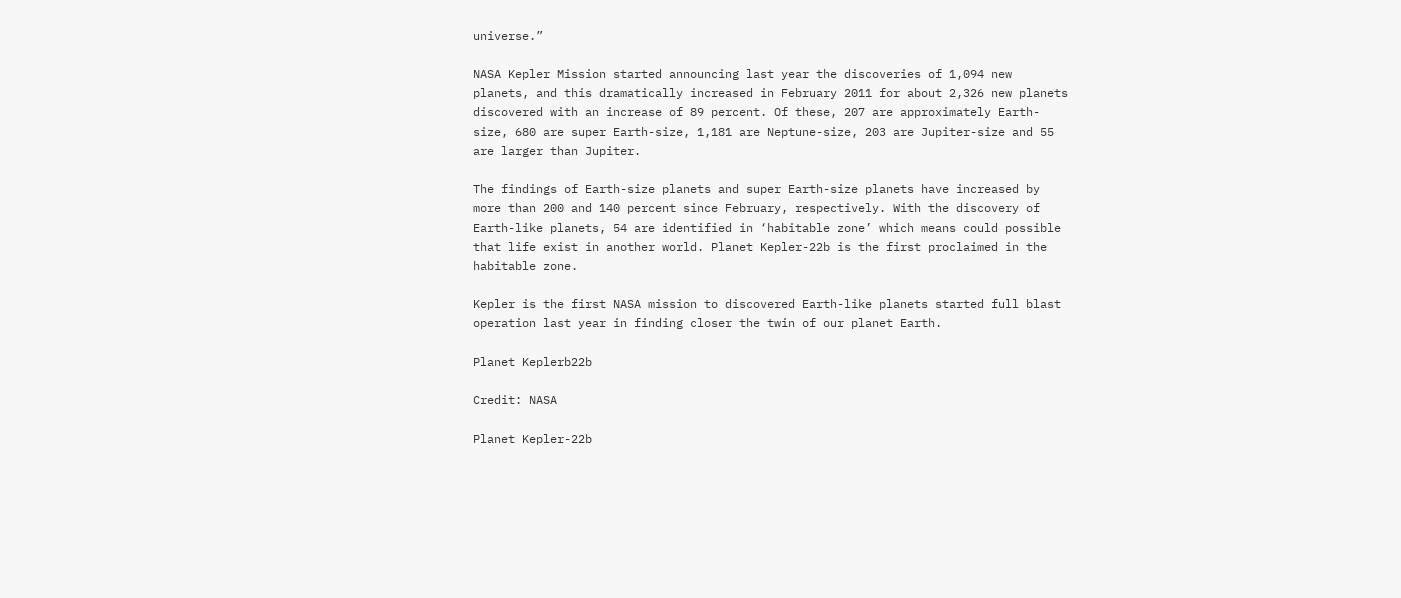universe.”

NASA Kepler Mission started announcing last year the discoveries of 1,094 new planets, and this dramatically increased in February 2011 for about 2,326 new planets discovered with an increase of 89 percent. Of these, 207 are approximately Earth-size, 680 are super Earth-size, 1,181 are Neptune-size, 203 are Jupiter-size and 55 are larger than Jupiter.

The findings of Earth-size planets and super Earth-size planets have increased by more than 200 and 140 percent since February, respectively. With the discovery of Earth-like planets, 54 are identified in ‘habitable zone’ which means could possible that life exist in another world. Planet Kepler-22b is the first proclaimed in the habitable zone.

Kepler is the first NASA mission to discovered Earth-like planets started full blast operation last year in finding closer the twin of our planet Earth.

Planet Keplerb22b

Credit: NASA

Planet Kepler-22b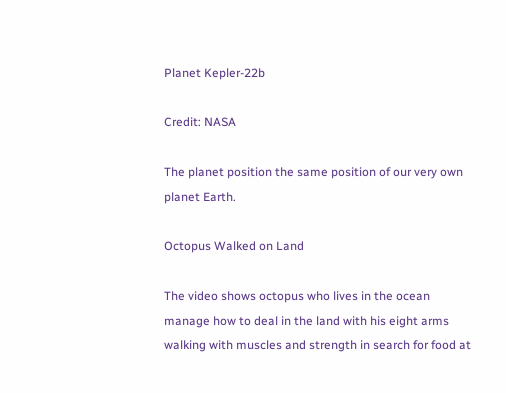Planet Kepler-22b

Credit: NASA

The planet position the same position of our very own planet Earth.

Octopus Walked on Land

The video shows octopus who lives in the ocean manage how to deal in the land with his eight arms walking with muscles and strength in search for food at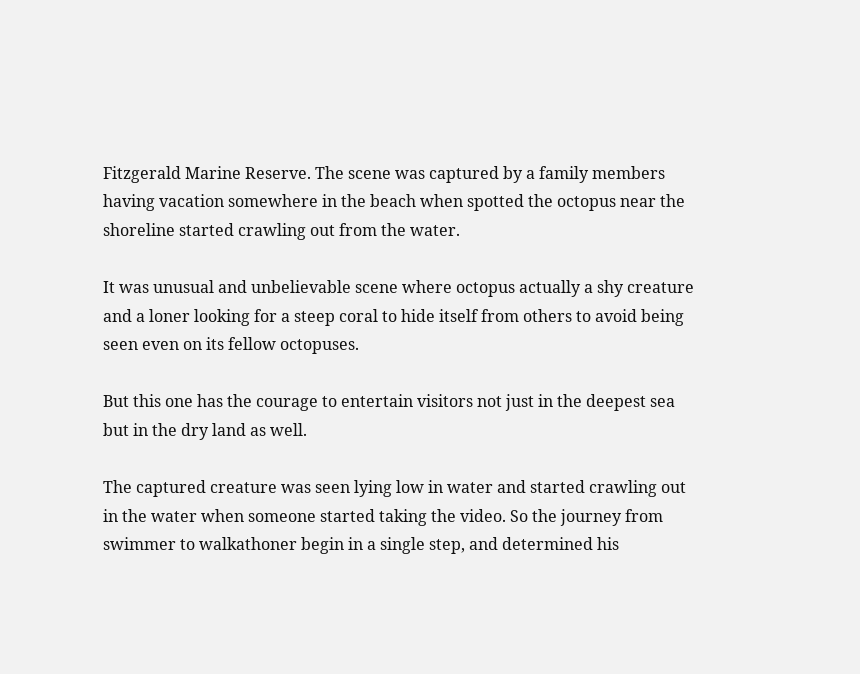Fitzgerald Marine Reserve. The scene was captured by a family members having vacation somewhere in the beach when spotted the octopus near the shoreline started crawling out from the water.

It was unusual and unbelievable scene where octopus actually a shy creature and a loner looking for a steep coral to hide itself from others to avoid being seen even on its fellow octopuses.

But this one has the courage to entertain visitors not just in the deepest sea but in the dry land as well.

The captured creature was seen lying low in water and started crawling out in the water when someone started taking the video. So the journey from swimmer to walkathoner begin in a single step, and determined his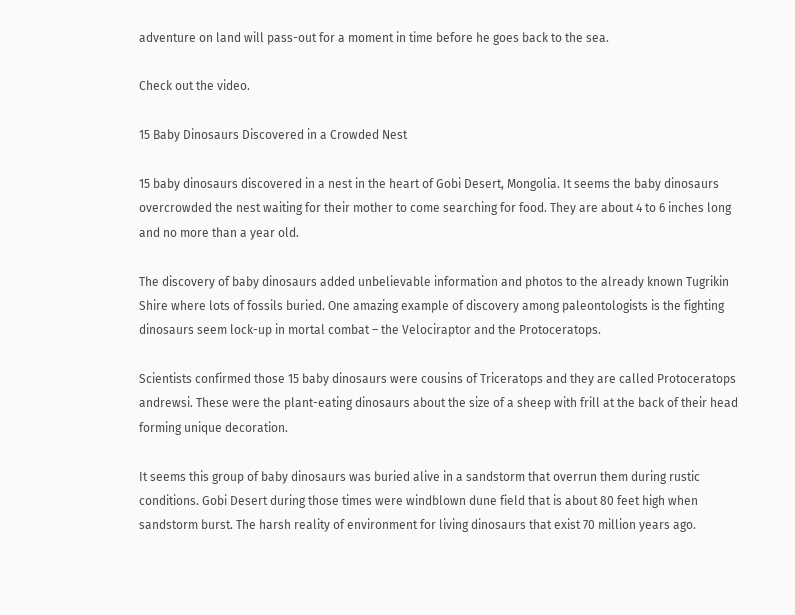adventure on land will pass-out for a moment in time before he goes back to the sea.

Check out the video.

15 Baby Dinosaurs Discovered in a Crowded Nest

15 baby dinosaurs discovered in a nest in the heart of Gobi Desert, Mongolia. It seems the baby dinosaurs overcrowded the nest waiting for their mother to come searching for food. They are about 4 to 6 inches long and no more than a year old.

The discovery of baby dinosaurs added unbelievable information and photos to the already known Tugrikin Shire where lots of fossils buried. One amazing example of discovery among paleontologists is the fighting dinosaurs seem lock-up in mortal combat – the Velociraptor and the Protoceratops.

Scientists confirmed those 15 baby dinosaurs were cousins of Triceratops and they are called Protoceratops andrewsi. These were the plant-eating dinosaurs about the size of a sheep with frill at the back of their head forming unique decoration.

It seems this group of baby dinosaurs was buried alive in a sandstorm that overrun them during rustic conditions. Gobi Desert during those times were windblown dune field that is about 80 feet high when sandstorm burst. The harsh reality of environment for living dinosaurs that exist 70 million years ago.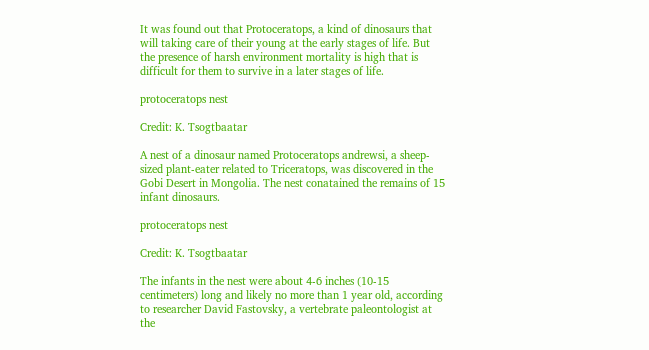It was found out that Protoceratops, a kind of dinosaurs that will taking care of their young at the early stages of life. But the presence of harsh environment mortality is high that is difficult for them to survive in a later stages of life.

protoceratops nest

Credit: K. Tsogtbaatar

A nest of a dinosaur named Protoceratops andrewsi, a sheep-sized plant-eater related to Triceratops, was discovered in the Gobi Desert in Mongolia. The nest conatained the remains of 15 infant dinosaurs.

protoceratops nest

Credit: K. Tsogtbaatar

The infants in the nest were about 4-6 inches (10-15 centimeters) long and likely no more than 1 year old, according to researcher David Fastovsky, a vertebrate paleontologist at the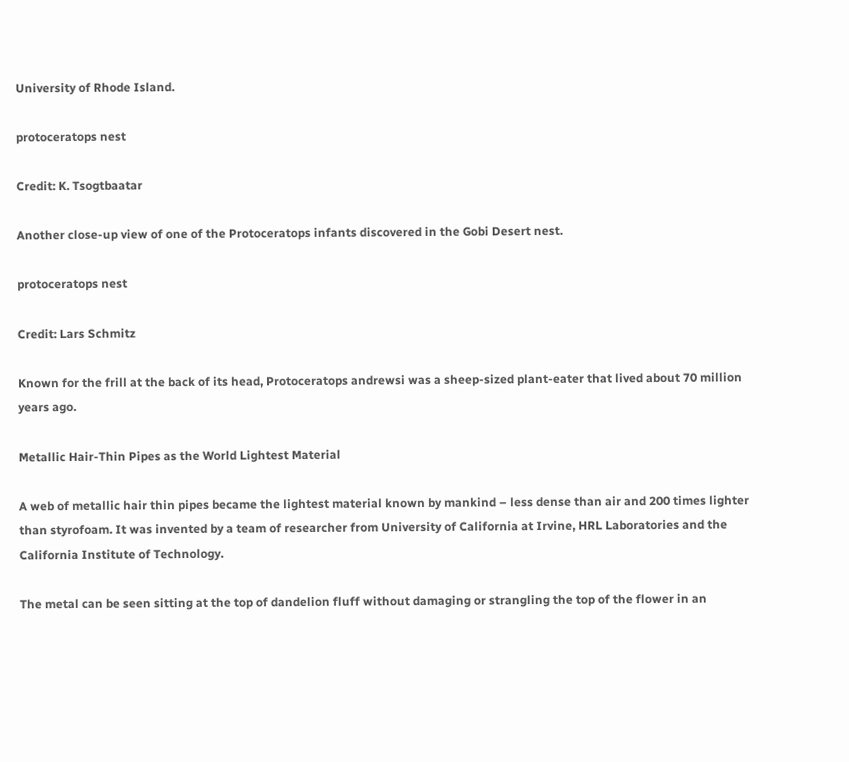University of Rhode Island.

protoceratops nest

Credit: K. Tsogtbaatar

Another close-up view of one of the Protoceratops infants discovered in the Gobi Desert nest.

protoceratops nest

Credit: Lars Schmitz

Known for the frill at the back of its head, Protoceratops andrewsi was a sheep-sized plant-eater that lived about 70 million years ago.

Metallic Hair-Thin Pipes as the World Lightest Material

A web of metallic hair thin pipes became the lightest material known by mankind – less dense than air and 200 times lighter than styrofoam. It was invented by a team of researcher from University of California at Irvine, HRL Laboratories and the California Institute of Technology.

The metal can be seen sitting at the top of dandelion fluff without damaging or strangling the top of the flower in an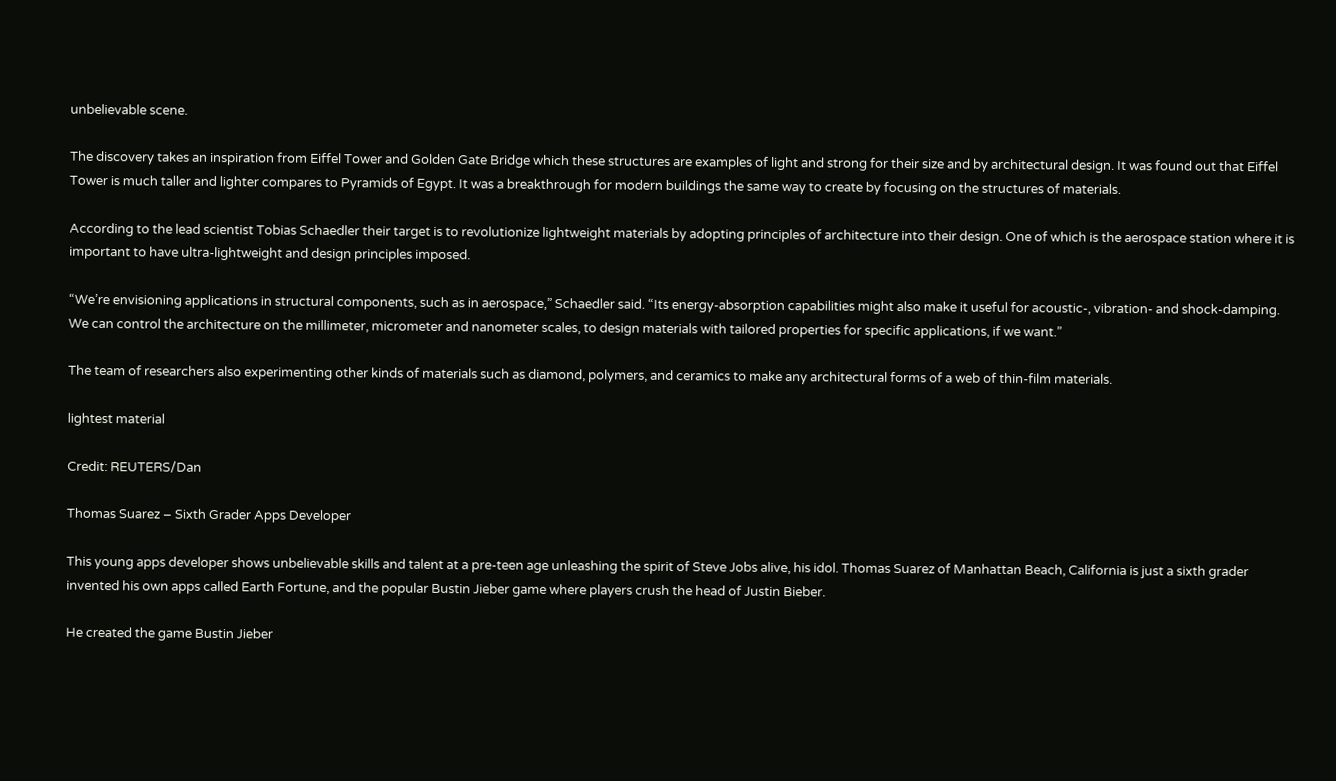unbelievable scene.

The discovery takes an inspiration from Eiffel Tower and Golden Gate Bridge which these structures are examples of light and strong for their size and by architectural design. It was found out that Eiffel Tower is much taller and lighter compares to Pyramids of Egypt. It was a breakthrough for modern buildings the same way to create by focusing on the structures of materials.

According to the lead scientist Tobias Schaedler their target is to revolutionize lightweight materials by adopting principles of architecture into their design. One of which is the aerospace station where it is important to have ultra-lightweight and design principles imposed.

“We’re envisioning applications in structural components, such as in aerospace,” Schaedler said. “Its energy-absorption capabilities might also make it useful for acoustic-, vibration- and shock-damping. We can control the architecture on the millimeter, micrometer and nanometer scales, to design materials with tailored properties for specific applications, if we want.”

The team of researchers also experimenting other kinds of materials such as diamond, polymers, and ceramics to make any architectural forms of a web of thin-film materials.

lightest material

Credit: REUTERS/Dan

Thomas Suarez – Sixth Grader Apps Developer

This young apps developer shows unbelievable skills and talent at a pre-teen age unleashing the spirit of Steve Jobs alive, his idol. Thomas Suarez of Manhattan Beach, California is just a sixth grader invented his own apps called Earth Fortune, and the popular Bustin Jieber game where players crush the head of Justin Bieber.

He created the game Bustin Jieber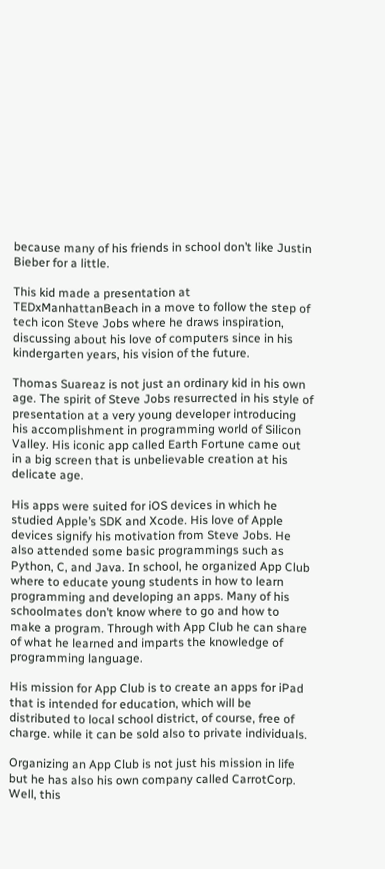because many of his friends in school don’t like Justin Bieber for a little.

This kid made a presentation at TEDxManhattanBeach in a move to follow the step of tech icon Steve Jobs where he draws inspiration, discussing about his love of computers since in his kindergarten years, his vision of the future.

Thomas Suareaz is not just an ordinary kid in his own age. The spirit of Steve Jobs resurrected in his style of presentation at a very young developer introducing his accomplishment in programming world of Silicon Valley. His iconic app called Earth Fortune came out in a big screen that is unbelievable creation at his delicate age.

His apps were suited for iOS devices in which he studied Apple’s SDK and Xcode. His love of Apple devices signify his motivation from Steve Jobs. He also attended some basic programmings such as Python, C, and Java. In school, he organized App Club where to educate young students in how to learn programming and developing an apps. Many of his schoolmates don’t know where to go and how to make a program. Through with App Club he can share of what he learned and imparts the knowledge of programming language.

His mission for App Club is to create an apps for iPad that is intended for education, which will be distributed to local school district, of course, free of charge. while it can be sold also to private individuals.

Organizing an App Club is not just his mission in life but he has also his own company called CarrotCorp. Well, this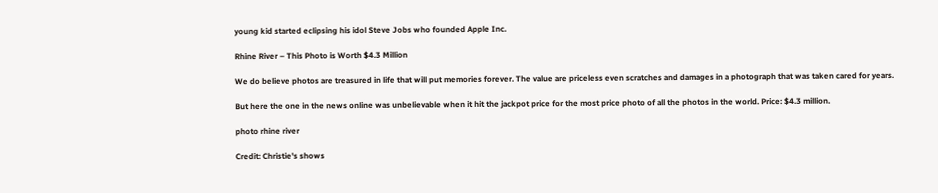young kid started eclipsing his idol Steve Jobs who founded Apple Inc.

Rhine River – This Photo is Worth $4.3 Million

We do believe photos are treasured in life that will put memories forever. The value are priceless even scratches and damages in a photograph that was taken cared for years.

But here the one in the news online was unbelievable when it hit the jackpot price for the most price photo of all the photos in the world. Price: $4.3 million.

photo rhine river

Credit: Christie's shows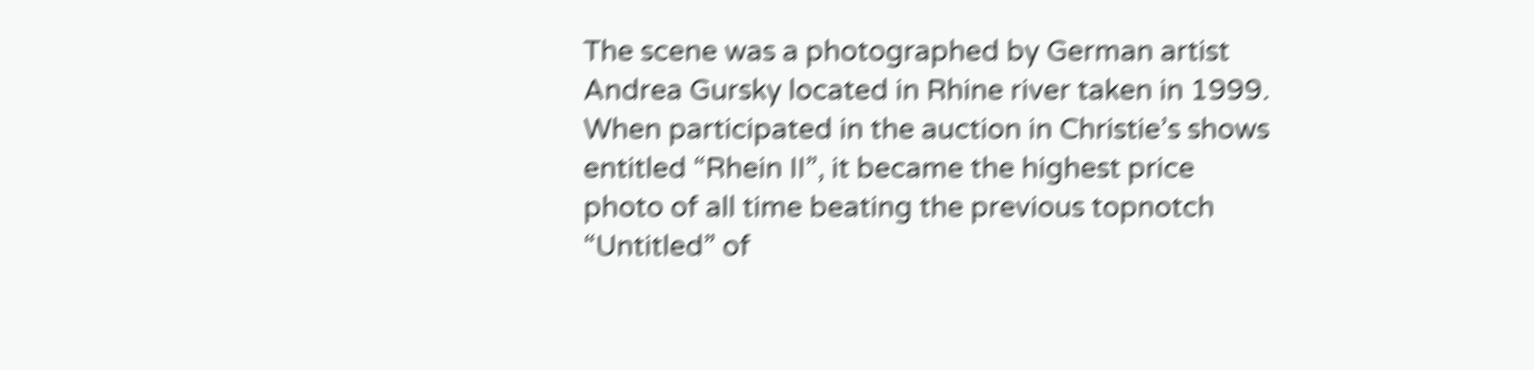The scene was a photographed by German artist Andrea Gursky located in Rhine river taken in 1999. When participated in the auction in Christie’s shows entitled “Rhein II”, it became the highest price photo of all time beating the previous topnotch “Untitled” of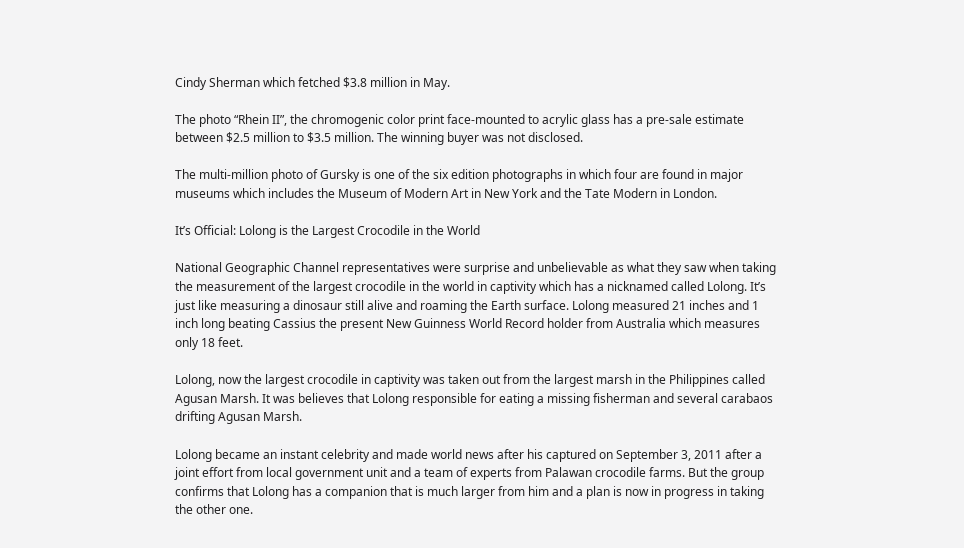Cindy Sherman which fetched $3.8 million in May.

The photo “Rhein II”, the chromogenic color print face-mounted to acrylic glass has a pre-sale estimate between $2.5 million to $3.5 million. The winning buyer was not disclosed.

The multi-million photo of Gursky is one of the six edition photographs in which four are found in major museums which includes the Museum of Modern Art in New York and the Tate Modern in London.

It’s Official: Lolong is the Largest Crocodile in the World

National Geographic Channel representatives were surprise and unbelievable as what they saw when taking the measurement of the largest crocodile in the world in captivity which has a nicknamed called Lolong. It’s just like measuring a dinosaur still alive and roaming the Earth surface. Lolong measured 21 inches and 1 inch long beating Cassius the present New Guinness World Record holder from Australia which measures only 18 feet.

Lolong, now the largest crocodile in captivity was taken out from the largest marsh in the Philippines called Agusan Marsh. It was believes that Lolong responsible for eating a missing fisherman and several carabaos drifting Agusan Marsh.

Lolong became an instant celebrity and made world news after his captured on September 3, 2011 after a joint effort from local government unit and a team of experts from Palawan crocodile farms. But the group confirms that Lolong has a companion that is much larger from him and a plan is now in progress in taking the other one.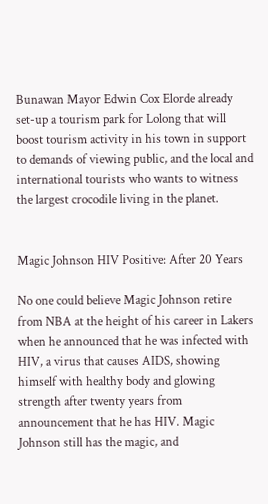Bunawan Mayor Edwin Cox Elorde already set-up a tourism park for Lolong that will boost tourism activity in his town in support to demands of viewing public, and the local and international tourists who wants to witness the largest crocodile living in the planet.


Magic Johnson HIV Positive: After 20 Years

No one could believe Magic Johnson retire from NBA at the height of his career in Lakers when he announced that he was infected with HIV, a virus that causes AIDS, showing himself with healthy body and glowing strength after twenty years from announcement that he has HIV. Magic Johnson still has the magic, and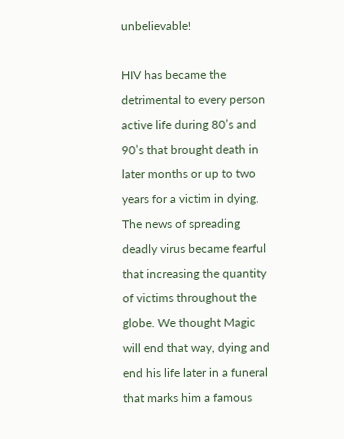unbelievable!

HIV has became the detrimental to every person active life during 80’s and 90’s that brought death in later months or up to two years for a victim in dying. The news of spreading deadly virus became fearful that increasing the quantity of victims throughout the globe. We thought Magic will end that way, dying and end his life later in a funeral that marks him a famous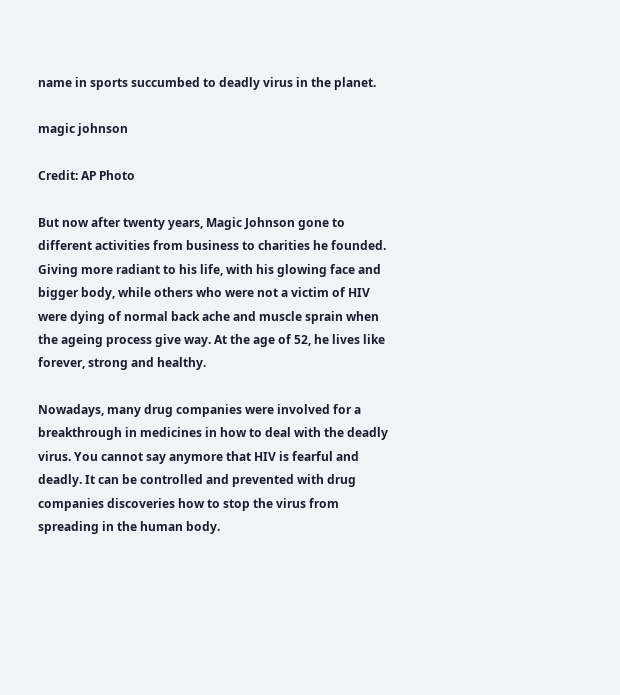name in sports succumbed to deadly virus in the planet.

magic johnson

Credit: AP Photo

But now after twenty years, Magic Johnson gone to different activities from business to charities he founded. Giving more radiant to his life, with his glowing face and bigger body, while others who were not a victim of HIV were dying of normal back ache and muscle sprain when the ageing process give way. At the age of 52, he lives like forever, strong and healthy.

Nowadays, many drug companies were involved for a breakthrough in medicines in how to deal with the deadly virus. You cannot say anymore that HIV is fearful and deadly. It can be controlled and prevented with drug companies discoveries how to stop the virus from spreading in the human body.